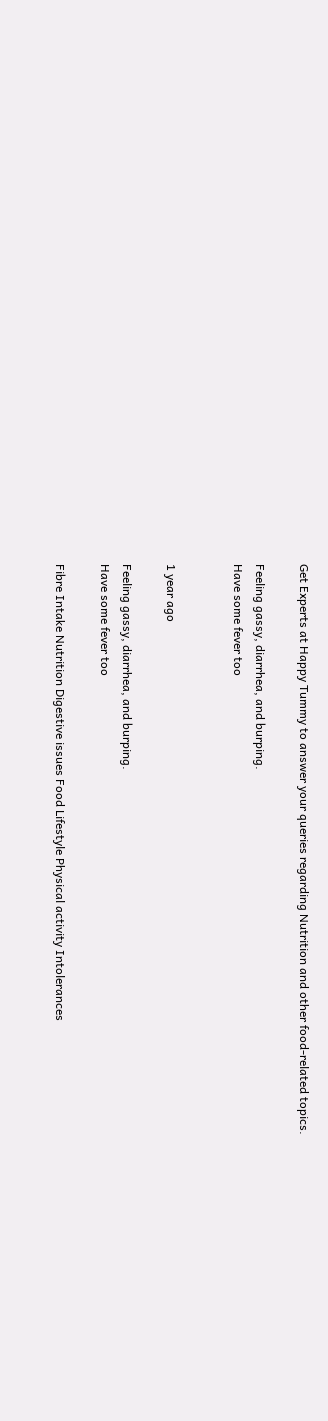Get Experts at Happy Tummy to answer your queries regarding Nutrition and other food-related topics.

Feeling gassy, diarrhea, and burping.
Have some fever too


1 year ago

Feeling gassy, diarrhea, and burping.
Have some fever too

Fibre Intake Nutrition Digestive issues Food Lifestyle Physical activity Intolerances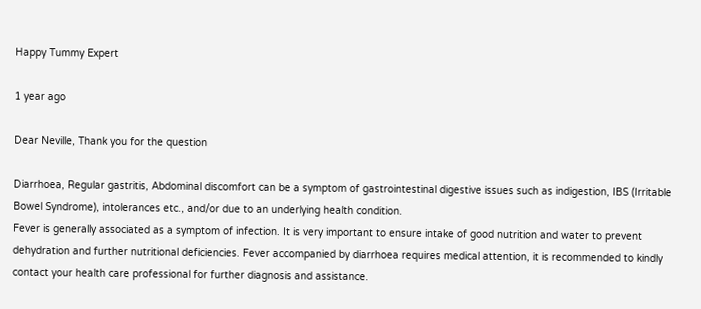Happy Tummy Expert

1 year ago

Dear Neville, Thank you for the question

Diarrhoea, Regular gastritis, Abdominal discomfort can be a symptom of gastrointestinal digestive issues such as indigestion, IBS (Irritable Bowel Syndrome), intolerances etc., and/or due to an underlying health condition.
Fever is generally associated as a symptom of infection. It is very important to ensure intake of good nutrition and water to prevent dehydration and further nutritional deficiencies. Fever accompanied by diarrhoea requires medical attention, it is recommended to kindly contact your health care professional for further diagnosis and assistance.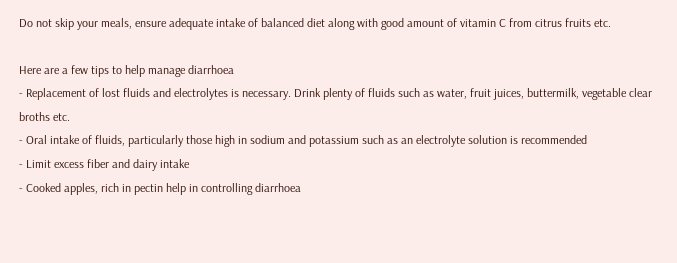Do not skip your meals, ensure adequate intake of balanced diet along with good amount of vitamin C from citrus fruits etc.

Here are a few tips to help manage diarrhoea
- Replacement of lost fluids and electrolytes is necessary. Drink plenty of fluids such as water, fruit juices, buttermilk, vegetable clear broths etc.
- Oral intake of fluids, particularly those high in sodium and potassium such as an electrolyte solution is recommended
- Limit excess fiber and dairy intake
- Cooked apples, rich in pectin help in controlling diarrhoea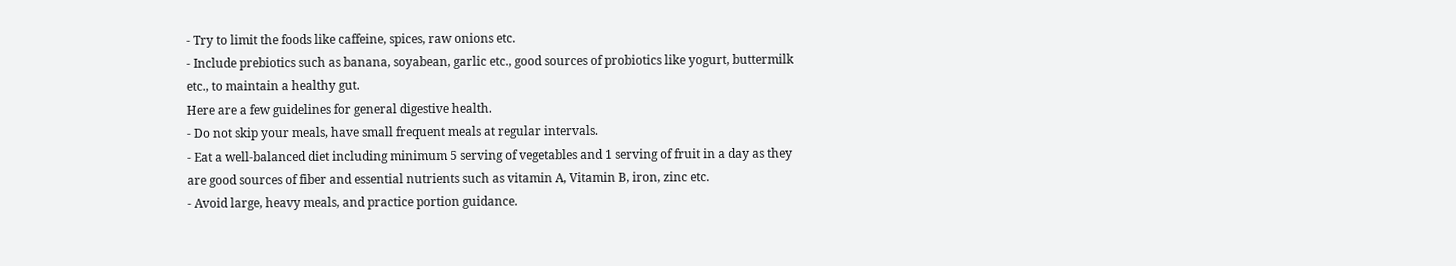- Try to limit the foods like caffeine, spices, raw onions etc.
- Include prebiotics such as banana, soyabean, garlic etc., good sources of probiotics like yogurt, buttermilk etc., to maintain a healthy gut.
Here are a few guidelines for general digestive health.
- Do not skip your meals, have small frequent meals at regular intervals.
- Eat a well-balanced diet including minimum 5 serving of vegetables and 1 serving of fruit in a day as they are good sources of fiber and essential nutrients such as vitamin A, Vitamin B, iron, zinc etc.
- Avoid large, heavy meals, and practice portion guidance.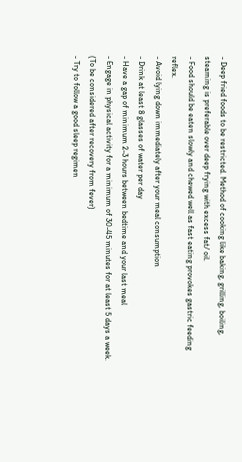- Deep fried foods to be restricted. Method of cooking like baking, grilling, boiling, steaming is preferable over deep frying with excess fat/ oil.
- Food should be eaten slowly and chewed well as fast eating provokes gastric feeding reflex.
- Avoid lying down immediately after your meal consumption
- Drink at least 8 glasses of water per day
- Have a gap of minimum 2-3 hours between bedtime and your last meal
- Engage in physical activity for a minimum of 30-45 minutes for at least 5 days a week. (To be considered after recovery from fever)
- Try to follow a good sleep regimen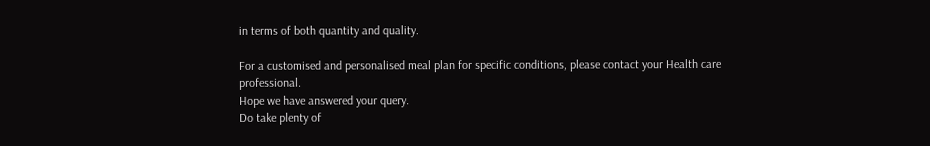in terms of both quantity and quality.

For a customised and personalised meal plan for specific conditions, please contact your Health care professional.
Hope we have answered your query.
Do take plenty of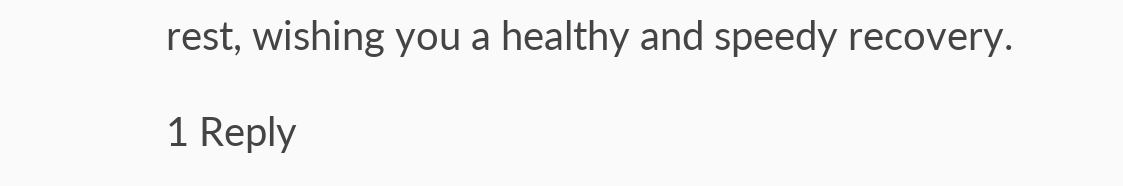rest, wishing you a healthy and speedy recovery.

1 Reply